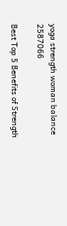yoga strength woman balance 2587066

Best Top 5 Benefits of Strength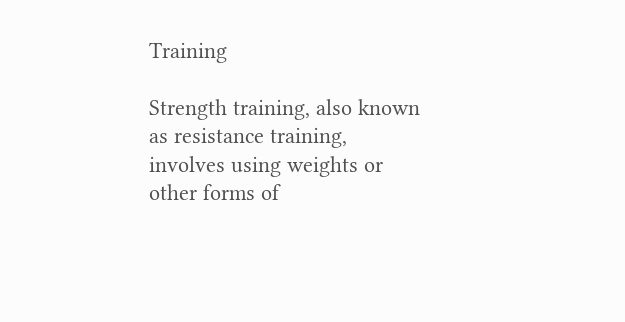Training

Strength training, also known as resistance training, involves using weights or other forms of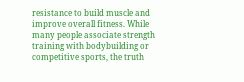resistance to build muscle and improve overall fitness. While many people associate strength training with bodybuilding or competitive sports, the truth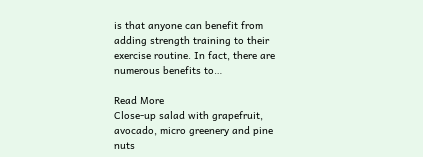is that anyone can benefit from adding strength training to their exercise routine. In fact, there are numerous benefits to…

Read More
Close-up salad with grapefruit, avocado, micro greenery and pine nuts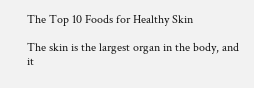The Top 10 Foods for Healthy Skin

The skin is the largest organ in the body, and it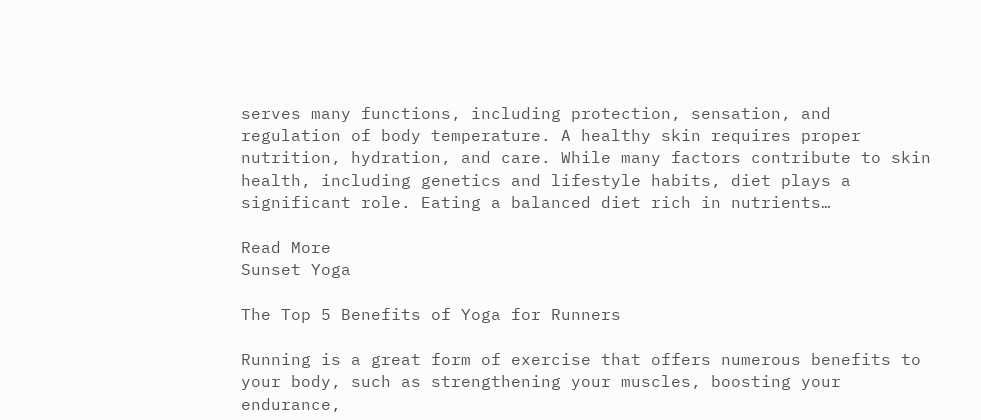serves many functions, including protection, sensation, and regulation of body temperature. A healthy skin requires proper nutrition, hydration, and care. While many factors contribute to skin health, including genetics and lifestyle habits, diet plays a significant role. Eating a balanced diet rich in nutrients…

Read More
Sunset Yoga

The Top 5 Benefits of Yoga for Runners

Running is a great form of exercise that offers numerous benefits to your body, such as strengthening your muscles, boosting your endurance,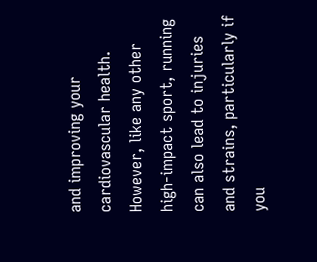and improving your cardiovascular health. However, like any other high-impact sport, running can also lead to injuries and strains, particularly if you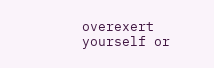overexert yourself or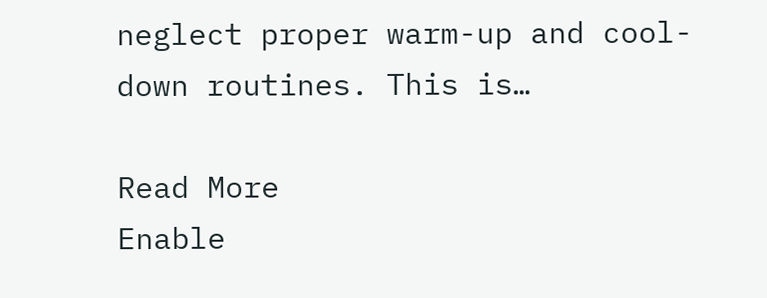neglect proper warm-up and cool-down routines. This is…

Read More
Enable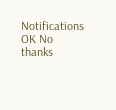Notifications OK No thanks